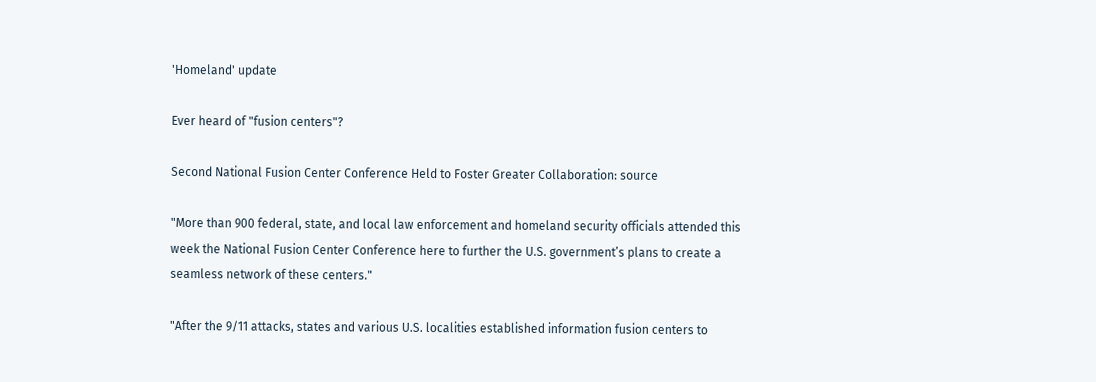'Homeland' update

Ever heard of "fusion centers"?

Second National Fusion Center Conference Held to Foster Greater Collaboration: source

"More than 900 federal, state, and local law enforcement and homeland security officials attended this week the National Fusion Center Conference here to further the U.S. government’s plans to create a seamless network of these centers."

"After the 9/11 attacks, states and various U.S. localities established information fusion centers to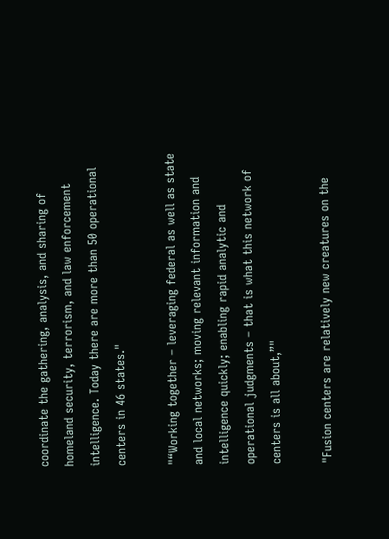coordinate the gathering, analysis, and sharing of homeland security, terrorism, and law enforcement intelligence. Today there are more than 50 operational centers in 46 states."

"“Working together – leveraging federal as well as state and local networks; moving relevant information and intelligence quickly; enabling rapid analytic and operational judgments – that is what this network of centers is all about,”"

"Fusion centers are relatively new creatures on the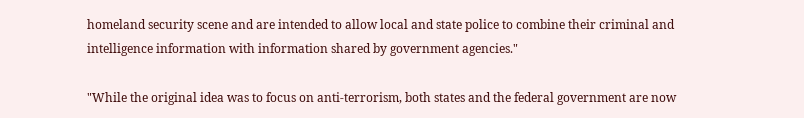homeland security scene and are intended to allow local and state police to combine their criminal and intelligence information with information shared by government agencies."

"While the original idea was to focus on anti-terrorism, both states and the federal government are now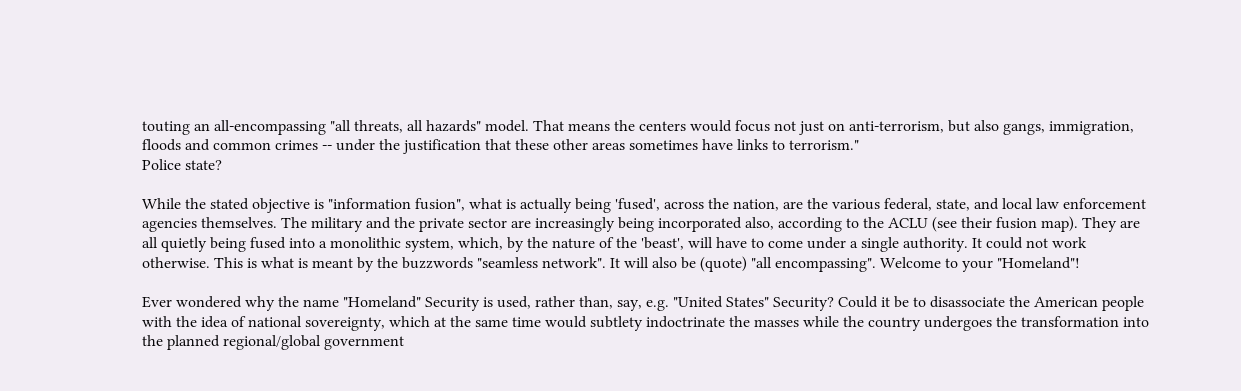touting an all-encompassing "all threats, all hazards" model. That means the centers would focus not just on anti-terrorism, but also gangs, immigration, floods and common crimes -- under the justification that these other areas sometimes have links to terrorism."
Police state?

While the stated objective is "information fusion", what is actually being 'fused', across the nation, are the various federal, state, and local law enforcement agencies themselves. The military and the private sector are increasingly being incorporated also, according to the ACLU (see their fusion map). They are all quietly being fused into a monolithic system, which, by the nature of the 'beast', will have to come under a single authority. It could not work otherwise. This is what is meant by the buzzwords "seamless network". It will also be (quote) "all encompassing". Welcome to your "Homeland"!

Ever wondered why the name "Homeland" Security is used, rather than, say, e.g. "United States" Security? Could it be to disassociate the American people with the idea of national sovereignty, which at the same time would subtlety indoctrinate the masses while the country undergoes the transformation into the planned regional/global government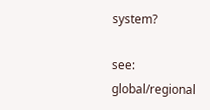system?

see: global/regional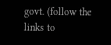govt. (follow the links to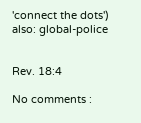'connect the dots') also: global-police


Rev. 18:4

No comments :